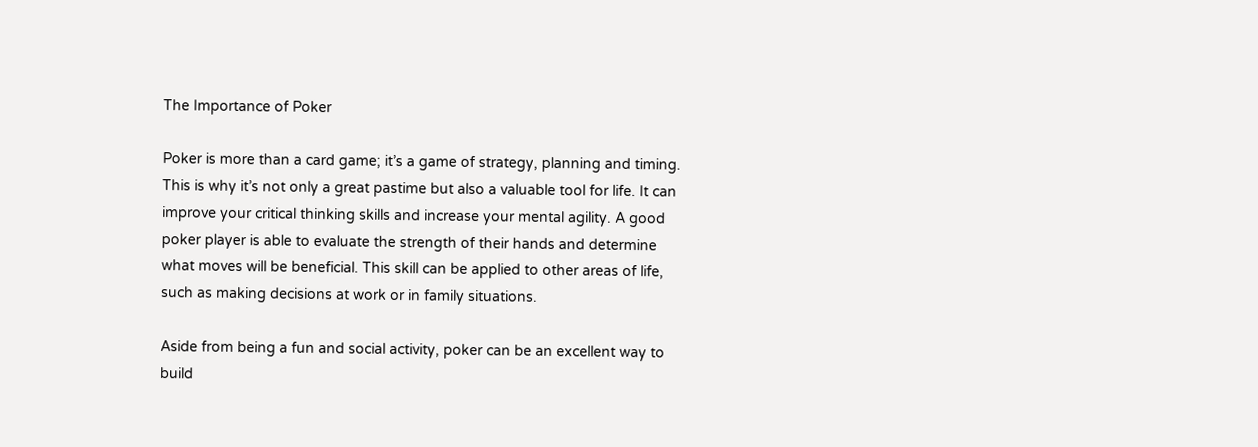The Importance of Poker

Poker is more than a card game; it’s a game of strategy, planning and timing. This is why it’s not only a great pastime but also a valuable tool for life. It can improve your critical thinking skills and increase your mental agility. A good poker player is able to evaluate the strength of their hands and determine what moves will be beneficial. This skill can be applied to other areas of life, such as making decisions at work or in family situations.

Aside from being a fun and social activity, poker can be an excellent way to build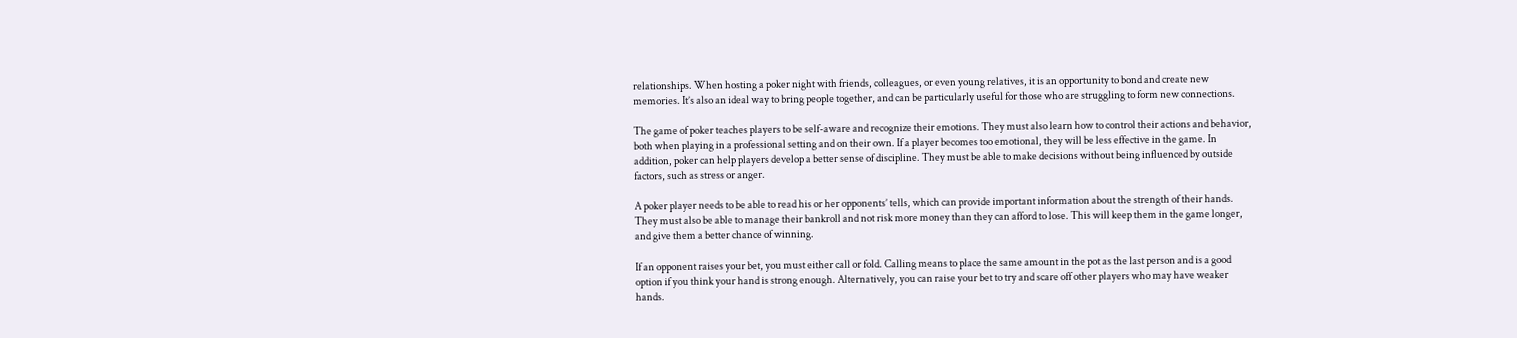relationships. When hosting a poker night with friends, colleagues, or even young relatives, it is an opportunity to bond and create new memories. It’s also an ideal way to bring people together, and can be particularly useful for those who are struggling to form new connections.

The game of poker teaches players to be self-aware and recognize their emotions. They must also learn how to control their actions and behavior, both when playing in a professional setting and on their own. If a player becomes too emotional, they will be less effective in the game. In addition, poker can help players develop a better sense of discipline. They must be able to make decisions without being influenced by outside factors, such as stress or anger.

A poker player needs to be able to read his or her opponents’ tells, which can provide important information about the strength of their hands. They must also be able to manage their bankroll and not risk more money than they can afford to lose. This will keep them in the game longer, and give them a better chance of winning.

If an opponent raises your bet, you must either call or fold. Calling means to place the same amount in the pot as the last person and is a good option if you think your hand is strong enough. Alternatively, you can raise your bet to try and scare off other players who may have weaker hands.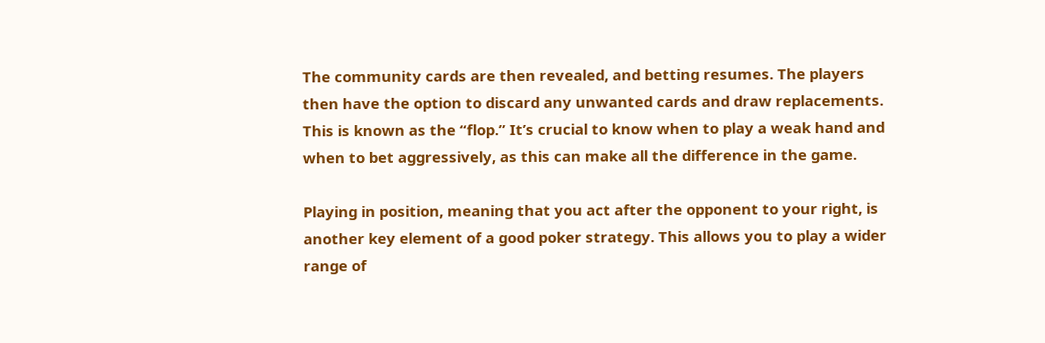The community cards are then revealed, and betting resumes. The players then have the option to discard any unwanted cards and draw replacements. This is known as the “flop.” It’s crucial to know when to play a weak hand and when to bet aggressively, as this can make all the difference in the game.

Playing in position, meaning that you act after the opponent to your right, is another key element of a good poker strategy. This allows you to play a wider range of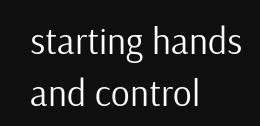starting hands and control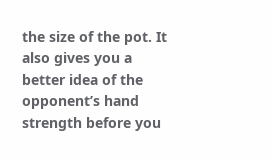the size of the pot. It also gives you a better idea of the opponent’s hand strength before you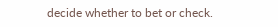decide whether to bet or check.